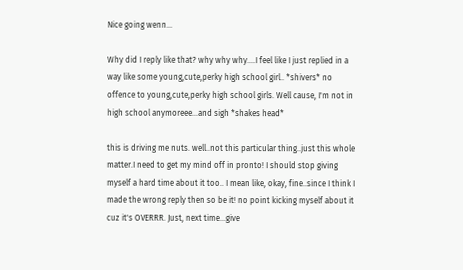Nice going wenn...

Why did I reply like that? why why why....I feel like I just replied in a way like some young,cute,perky high school girl.. *shivers* no offence to young,cute,perky high school girls. Well cause, I'm not in high school anymoreee...and sigh *shakes head*

this is driving me nuts. well..not this particular thing..just this whole matter.I need to get my mind off in pronto! I should stop giving myself a hard time about it too.. I mean like, okay, fine..since I think I made the wrong reply then so be it! no point kicking myself about it cuz it's OVERRR. Just, next time...give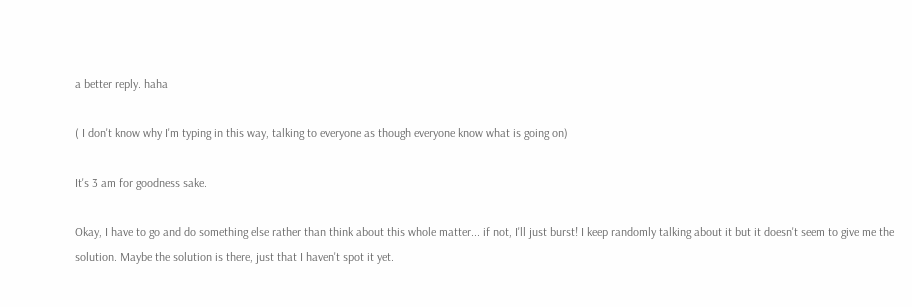a better reply. haha

( I don't know why I'm typing in this way, talking to everyone as though everyone know what is going on)

It's 3 am for goodness sake.

Okay, I have to go and do something else rather than think about this whole matter... if not, I'll just burst! I keep randomly talking about it but it doesn't seem to give me the solution. Maybe the solution is there, just that I haven't spot it yet.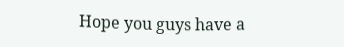Hope you guys have a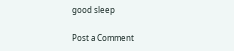good sleep

Post a Comment